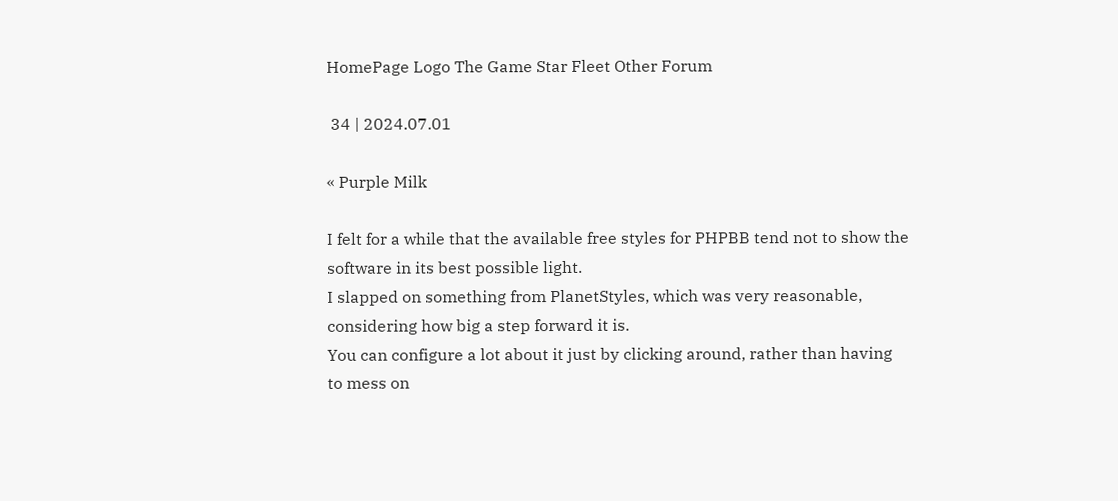HomePage Logo The Game Star Fleet Other Forum

 34 | 2024.07.01

« Purple Milk

I felt for a while that the available free styles for PHPBB tend not to show the software in its best possible light.
I slapped on something from PlanetStyles, which was very reasonable, considering how big a step forward it is.
You can configure a lot about it just by clicking around, rather than having to mess on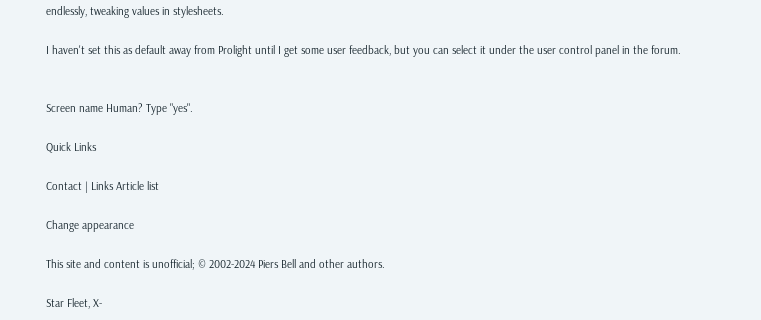endlessly, tweaking values in stylesheets.

I haven't set this as default away from Prolight until I get some user feedback, but you can select it under the user control panel in the forum.


Screen name Human? Type "yes".

Quick Links

Contact | Links Article list

Change appearance

This site and content is unofficial; © 2002-2024 Piers Bell and other authors.

Star Fleet, X-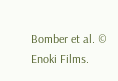Bomber et al. © Enoki Films.